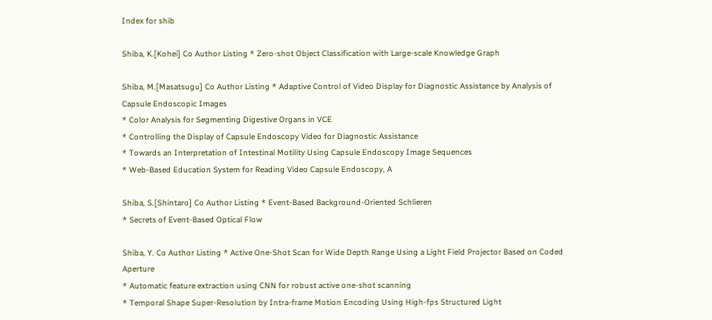Index for shib

Shiba, K.[Kohei] Co Author Listing * Zero-shot Object Classification with Large-scale Knowledge Graph

Shiba, M.[Masatsugu] Co Author Listing * Adaptive Control of Video Display for Diagnostic Assistance by Analysis of Capsule Endoscopic Images
* Color Analysis for Segmenting Digestive Organs in VCE
* Controlling the Display of Capsule Endoscopy Video for Diagnostic Assistance
* Towards an Interpretation of Intestinal Motility Using Capsule Endoscopy Image Sequences
* Web-Based Education System for Reading Video Capsule Endoscopy, A

Shiba, S.[Shintaro] Co Author Listing * Event-Based Background-Oriented Schlieren
* Secrets of Event-Based Optical Flow

Shiba, Y. Co Author Listing * Active One-Shot Scan for Wide Depth Range Using a Light Field Projector Based on Coded Aperture
* Automatic feature extraction using CNN for robust active one-shot scanning
* Temporal Shape Super-Resolution by Intra-frame Motion Encoding Using High-fps Structured Light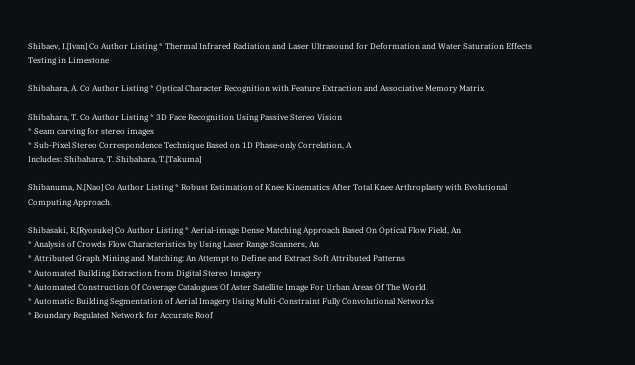Shibaev, I.[Ivan] Co Author Listing * Thermal Infrared Radiation and Laser Ultrasound for Deformation and Water Saturation Effects Testing in Limestone

Shibahara, A. Co Author Listing * Optical Character Recognition with Feature Extraction and Associative Memory Matrix

Shibahara, T. Co Author Listing * 3D Face Recognition Using Passive Stereo Vision
* Seam carving for stereo images
* Sub-Pixel Stereo Correspondence Technique Based on 1D Phase-only Correlation, A
Includes: Shibahara, T. Shibahara, T.[Takuma]

Shibanuma, N.[Nao] Co Author Listing * Robust Estimation of Knee Kinematics After Total Knee Arthroplasty with Evolutional Computing Approach

Shibasaki, R.[Ryosuke] Co Author Listing * Aerial-image Dense Matching Approach Based On Optical Flow Field, An
* Analysis of Crowds Flow Characteristics by Using Laser Range Scanners, An
* Attributed Graph Mining and Matching: An Attempt to Define and Extract Soft Attributed Patterns
* Automated Building Extraction from Digital Stereo Imagery
* Automated Construction Of Coverage Catalogues Of Aster Satellite Image For Urban Areas Of The World
* Automatic Building Segmentation of Aerial Imagery Using Multi-Constraint Fully Convolutional Networks
* Boundary Regulated Network for Accurate Roof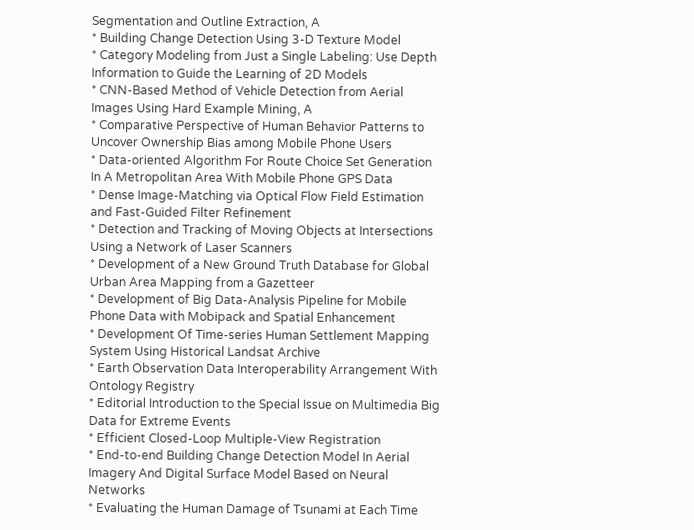Segmentation and Outline Extraction, A
* Building Change Detection Using 3-D Texture Model
* Category Modeling from Just a Single Labeling: Use Depth Information to Guide the Learning of 2D Models
* CNN-Based Method of Vehicle Detection from Aerial Images Using Hard Example Mining, A
* Comparative Perspective of Human Behavior Patterns to Uncover Ownership Bias among Mobile Phone Users
* Data-oriented Algorithm For Route Choice Set Generation In A Metropolitan Area With Mobile Phone GPS Data
* Dense Image-Matching via Optical Flow Field Estimation and Fast-Guided Filter Refinement
* Detection and Tracking of Moving Objects at Intersections Using a Network of Laser Scanners
* Development of a New Ground Truth Database for Global Urban Area Mapping from a Gazetteer
* Development of Big Data-Analysis Pipeline for Mobile Phone Data with Mobipack and Spatial Enhancement
* Development Of Time-series Human Settlement Mapping System Using Historical Landsat Archive
* Earth Observation Data Interoperability Arrangement With Ontology Registry
* Editorial Introduction to the Special Issue on Multimedia Big Data for Extreme Events
* Efficient Closed-Loop Multiple-View Registration
* End-to-end Building Change Detection Model In Aerial Imagery And Digital Surface Model Based on Neural Networks
* Evaluating the Human Damage of Tsunami at Each Time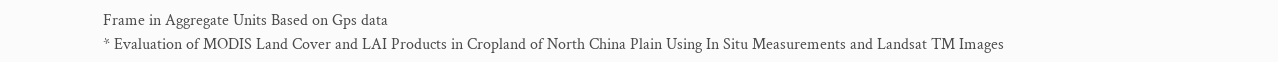Frame in Aggregate Units Based on Gps data
* Evaluation of MODIS Land Cover and LAI Products in Cropland of North China Plain Using In Situ Measurements and Landsat TM Images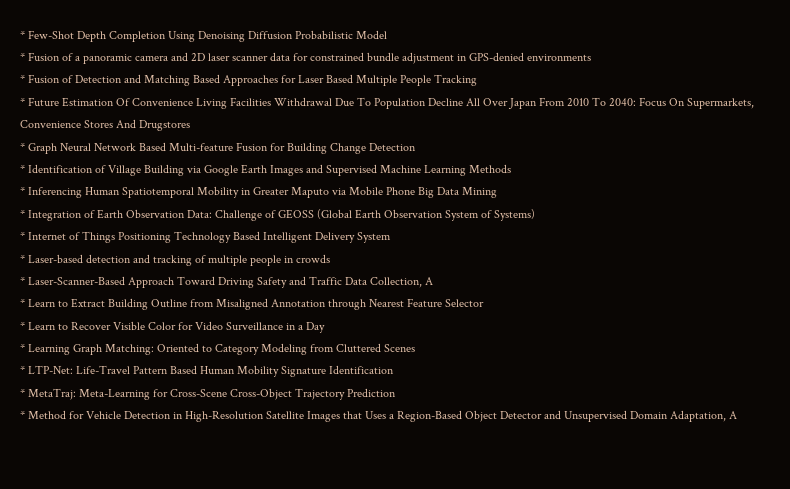* Few-Shot Depth Completion Using Denoising Diffusion Probabilistic Model
* Fusion of a panoramic camera and 2D laser scanner data for constrained bundle adjustment in GPS-denied environments
* Fusion of Detection and Matching Based Approaches for Laser Based Multiple People Tracking
* Future Estimation Of Convenience Living Facilities Withdrawal Due To Population Decline All Over Japan From 2010 To 2040: Focus On Supermarkets, Convenience Stores And Drugstores
* Graph Neural Network Based Multi-feature Fusion for Building Change Detection
* Identification of Village Building via Google Earth Images and Supervised Machine Learning Methods
* Inferencing Human Spatiotemporal Mobility in Greater Maputo via Mobile Phone Big Data Mining
* Integration of Earth Observation Data: Challenge of GEOSS (Global Earth Observation System of Systems)
* Internet of Things Positioning Technology Based Intelligent Delivery System
* Laser-based detection and tracking of multiple people in crowds
* Laser-Scanner-Based Approach Toward Driving Safety and Traffic Data Collection, A
* Learn to Extract Building Outline from Misaligned Annotation through Nearest Feature Selector
* Learn to Recover Visible Color for Video Surveillance in a Day
* Learning Graph Matching: Oriented to Category Modeling from Cluttered Scenes
* LTP-Net: Life-Travel Pattern Based Human Mobility Signature Identification
* MetaTraj: Meta-Learning for Cross-Scene Cross-Object Trajectory Prediction
* Method for Vehicle Detection in High-Resolution Satellite Images that Uses a Region-Based Object Detector and Unsupervised Domain Adaptation, A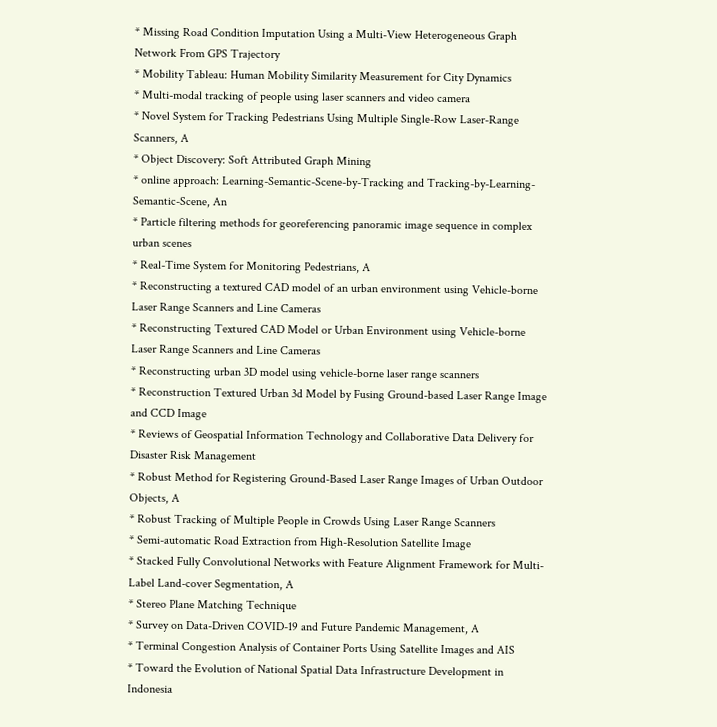* Missing Road Condition Imputation Using a Multi-View Heterogeneous Graph Network From GPS Trajectory
* Mobility Tableau: Human Mobility Similarity Measurement for City Dynamics
* Multi-modal tracking of people using laser scanners and video camera
* Novel System for Tracking Pedestrians Using Multiple Single-Row Laser-Range Scanners, A
* Object Discovery: Soft Attributed Graph Mining
* online approach: Learning-Semantic-Scene-by-Tracking and Tracking-by-Learning-Semantic-Scene, An
* Particle filtering methods for georeferencing panoramic image sequence in complex urban scenes
* Real-Time System for Monitoring Pedestrians, A
* Reconstructing a textured CAD model of an urban environment using Vehicle-borne Laser Range Scanners and Line Cameras
* Reconstructing Textured CAD Model or Urban Environment using Vehicle-borne Laser Range Scanners and Line Cameras
* Reconstructing urban 3D model using vehicle-borne laser range scanners
* Reconstruction Textured Urban 3d Model by Fusing Ground-based Laser Range Image and CCD Image
* Reviews of Geospatial Information Technology and Collaborative Data Delivery for Disaster Risk Management
* Robust Method for Registering Ground-Based Laser Range Images of Urban Outdoor Objects, A
* Robust Tracking of Multiple People in Crowds Using Laser Range Scanners
* Semi-automatic Road Extraction from High-Resolution Satellite Image
* Stacked Fully Convolutional Networks with Feature Alignment Framework for Multi-Label Land-cover Segmentation, A
* Stereo Plane Matching Technique
* Survey on Data-Driven COVID-19 and Future Pandemic Management, A
* Terminal Congestion Analysis of Container Ports Using Satellite Images and AIS
* Toward the Evolution of National Spatial Data Infrastructure Development in Indonesia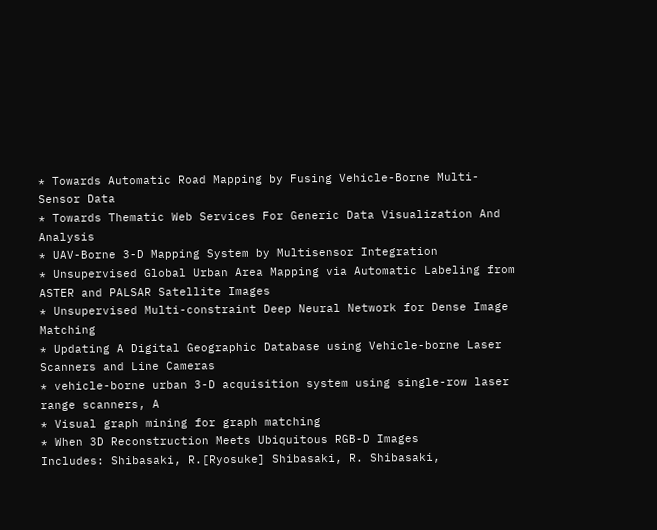* Towards Automatic Road Mapping by Fusing Vehicle-Borne Multi-Sensor Data
* Towards Thematic Web Services For Generic Data Visualization And Analysis
* UAV-Borne 3-D Mapping System by Multisensor Integration
* Unsupervised Global Urban Area Mapping via Automatic Labeling from ASTER and PALSAR Satellite Images
* Unsupervised Multi-constraint Deep Neural Network for Dense Image Matching
* Updating A Digital Geographic Database using Vehicle-borne Laser Scanners and Line Cameras
* vehicle-borne urban 3-D acquisition system using single-row laser range scanners, A
* Visual graph mining for graph matching
* When 3D Reconstruction Meets Ubiquitous RGB-D Images
Includes: Shibasaki, R.[Ryosuke] Shibasaki, R. Shibasaki,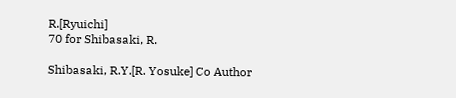R.[Ryuichi]
70 for Shibasaki, R.

Shibasaki, R.Y.[R. Yosuke] Co Author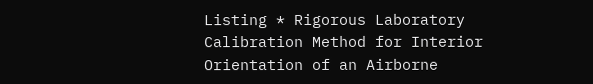Listing * Rigorous Laboratory Calibration Method for Interior Orientation of an Airborne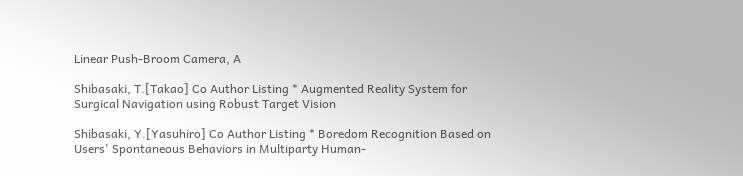Linear Push-Broom Camera, A

Shibasaki, T.[Takao] Co Author Listing * Augmented Reality System for Surgical Navigation using Robust Target Vision

Shibasaki, Y.[Yasuhiro] Co Author Listing * Boredom Recognition Based on Users' Spontaneous Behaviors in Multiparty Human-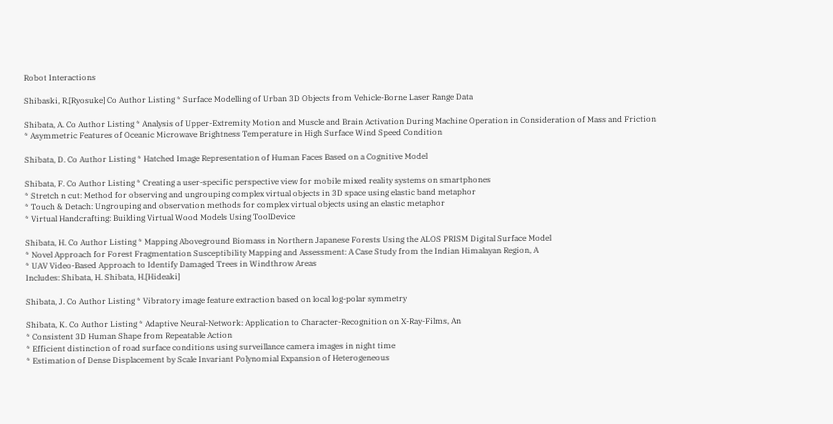Robot Interactions

Shibaski, R.[Ryosuke] Co Author Listing * Surface Modelling of Urban 3D Objects from Vehicle-Borne Laser Range Data

Shibata, A. Co Author Listing * Analysis of Upper-Extremity Motion and Muscle and Brain Activation During Machine Operation in Consideration of Mass and Friction
* Asymmetric Features of Oceanic Microwave Brightness Temperature in High Surface Wind Speed Condition

Shibata, D. Co Author Listing * Hatched Image Representation of Human Faces Based on a Cognitive Model

Shibata, F. Co Author Listing * Creating a user-specific perspective view for mobile mixed reality systems on smartphones
* Stretch n cut: Method for observing and ungrouping complex virtual objects in 3D space using elastic band metaphor
* Touch & Detach: Ungrouping and observation methods for complex virtual objects using an elastic metaphor
* Virtual Handcrafting: Building Virtual Wood Models Using ToolDevice

Shibata, H. Co Author Listing * Mapping Aboveground Biomass in Northern Japanese Forests Using the ALOS PRISM Digital Surface Model
* Novel Approach for Forest Fragmentation Susceptibility Mapping and Assessment: A Case Study from the Indian Himalayan Region, A
* UAV Video-Based Approach to Identify Damaged Trees in Windthrow Areas
Includes: Shibata, H. Shibata, H.[Hideaki]

Shibata, J. Co Author Listing * Vibratory image feature extraction based on local log-polar symmetry

Shibata, K. Co Author Listing * Adaptive Neural-Network: Application to Character-Recognition on X-Ray-Films, An
* Consistent 3D Human Shape from Repeatable Action
* Efficient distinction of road surface conditions using surveillance camera images in night time
* Estimation of Dense Displacement by Scale Invariant Polynomial Expansion of Heterogeneous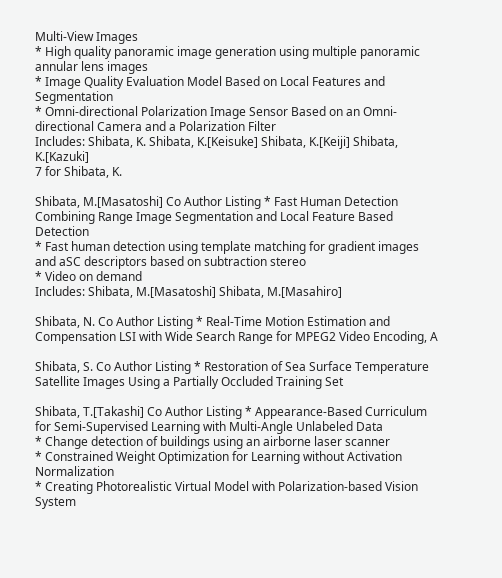Multi-View Images
* High quality panoramic image generation using multiple panoramic annular lens images
* Image Quality Evaluation Model Based on Local Features and Segmentation
* Omni-directional Polarization Image Sensor Based on an Omni-directional Camera and a Polarization Filter
Includes: Shibata, K. Shibata, K.[Keisuke] Shibata, K.[Keiji] Shibata, K.[Kazuki]
7 for Shibata, K.

Shibata, M.[Masatoshi] Co Author Listing * Fast Human Detection Combining Range Image Segmentation and Local Feature Based Detection
* Fast human detection using template matching for gradient images and aSC descriptors based on subtraction stereo
* Video on demand
Includes: Shibata, M.[Masatoshi] Shibata, M.[Masahiro]

Shibata, N. Co Author Listing * Real-Time Motion Estimation and Compensation LSI with Wide Search Range for MPEG2 Video Encoding, A

Shibata, S. Co Author Listing * Restoration of Sea Surface Temperature Satellite Images Using a Partially Occluded Training Set

Shibata, T.[Takashi] Co Author Listing * Appearance-Based Curriculum for Semi-Supervised Learning with Multi-Angle Unlabeled Data
* Change detection of buildings using an airborne laser scanner
* Constrained Weight Optimization for Learning without Activation Normalization
* Creating Photorealistic Virtual Model with Polarization-based Vision System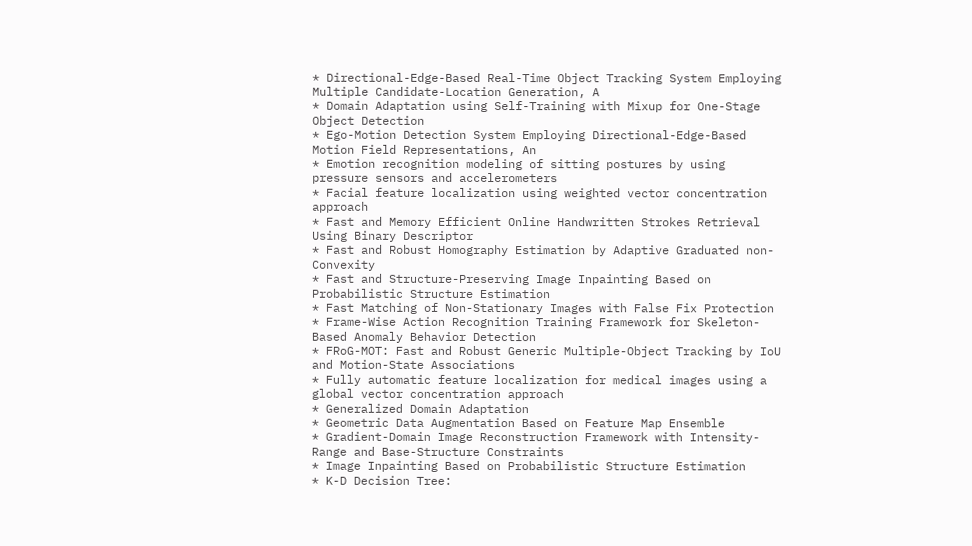* Directional-Edge-Based Real-Time Object Tracking System Employing Multiple Candidate-Location Generation, A
* Domain Adaptation using Self-Training with Mixup for One-Stage Object Detection
* Ego-Motion Detection System Employing Directional-Edge-Based Motion Field Representations, An
* Emotion recognition modeling of sitting postures by using pressure sensors and accelerometers
* Facial feature localization using weighted vector concentration approach
* Fast and Memory Efficient Online Handwritten Strokes Retrieval Using Binary Descriptor
* Fast and Robust Homography Estimation by Adaptive Graduated non-Convexity
* Fast and Structure-Preserving Image Inpainting Based on Probabilistic Structure Estimation
* Fast Matching of Non-Stationary Images with False Fix Protection
* Frame-Wise Action Recognition Training Framework for Skeleton-Based Anomaly Behavior Detection
* FRoG-MOT: Fast and Robust Generic Multiple-Object Tracking by IoU and Motion-State Associations
* Fully automatic feature localization for medical images using a global vector concentration approach
* Generalized Domain Adaptation
* Geometric Data Augmentation Based on Feature Map Ensemble
* Gradient-Domain Image Reconstruction Framework with Intensity-Range and Base-Structure Constraints
* Image Inpainting Based on Probabilistic Structure Estimation
* K-D Decision Tree: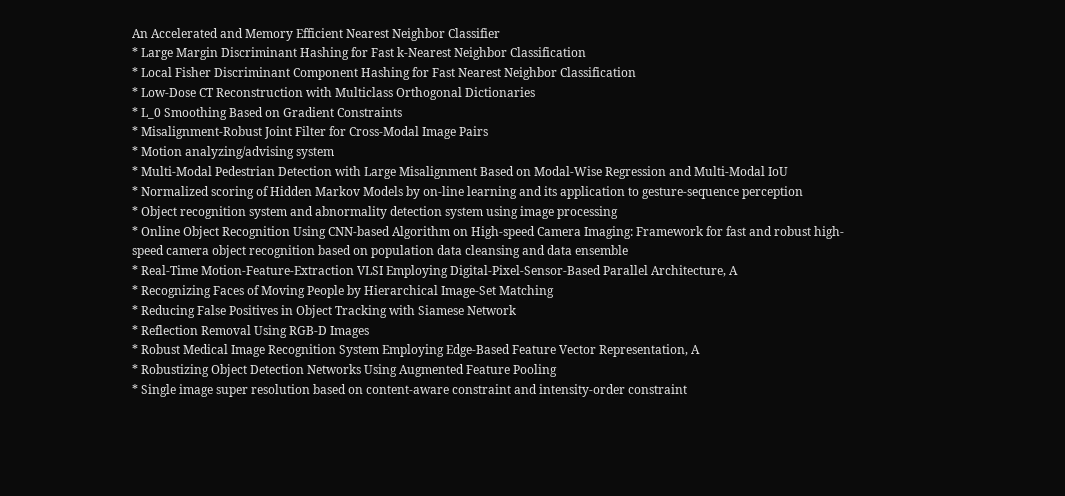An Accelerated and Memory Efficient Nearest Neighbor Classifier
* Large Margin Discriminant Hashing for Fast k-Nearest Neighbor Classification
* Local Fisher Discriminant Component Hashing for Fast Nearest Neighbor Classification
* Low-Dose CT Reconstruction with Multiclass Orthogonal Dictionaries
* L_0 Smoothing Based on Gradient Constraints
* Misalignment-Robust Joint Filter for Cross-Modal Image Pairs
* Motion analyzing/advising system
* Multi-Modal Pedestrian Detection with Large Misalignment Based on Modal-Wise Regression and Multi-Modal IoU
* Normalized scoring of Hidden Markov Models by on-line learning and its application to gesture-sequence perception
* Object recognition system and abnormality detection system using image processing
* Online Object Recognition Using CNN-based Algorithm on High-speed Camera Imaging: Framework for fast and robust high-speed camera object recognition based on population data cleansing and data ensemble
* Real-Time Motion-Feature-Extraction VLSI Employing Digital-Pixel-Sensor-Based Parallel Architecture, A
* Recognizing Faces of Moving People by Hierarchical Image-Set Matching
* Reducing False Positives in Object Tracking with Siamese Network
* Reflection Removal Using RGB-D Images
* Robust Medical Image Recognition System Employing Edge-Based Feature Vector Representation, A
* Robustizing Object Detection Networks Using Augmented Feature Pooling
* Single image super resolution based on content-aware constraint and intensity-order constraint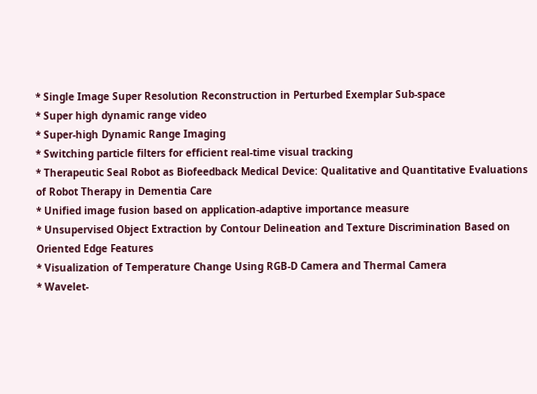* Single Image Super Resolution Reconstruction in Perturbed Exemplar Sub-space
* Super high dynamic range video
* Super-high Dynamic Range Imaging
* Switching particle filters for efficient real-time visual tracking
* Therapeutic Seal Robot as Biofeedback Medical Device: Qualitative and Quantitative Evaluations of Robot Therapy in Dementia Care
* Unified image fusion based on application-adaptive importance measure
* Unsupervised Object Extraction by Contour Delineation and Texture Discrimination Based on Oriented Edge Features
* Visualization of Temperature Change Using RGB-D Camera and Thermal Camera
* Wavelet-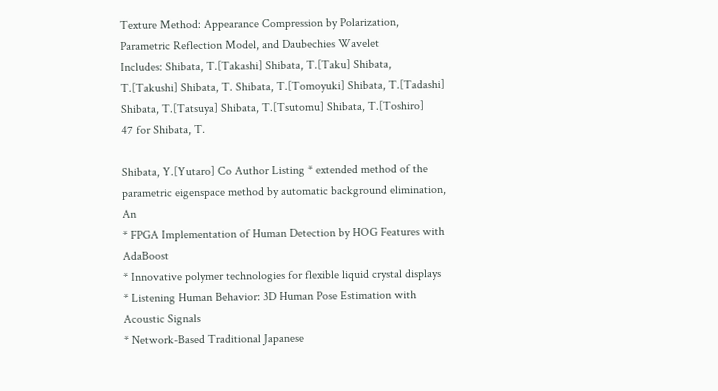Texture Method: Appearance Compression by Polarization, Parametric Reflection Model, and Daubechies Wavelet
Includes: Shibata, T.[Takashi] Shibata, T.[Taku] Shibata, T.[Takushi] Shibata, T. Shibata, T.[Tomoyuki] Shibata, T.[Tadashi] Shibata, T.[Tatsuya] Shibata, T.[Tsutomu] Shibata, T.[Toshiro]
47 for Shibata, T.

Shibata, Y.[Yutaro] Co Author Listing * extended method of the parametric eigenspace method by automatic background elimination, An
* FPGA Implementation of Human Detection by HOG Features with AdaBoost
* Innovative polymer technologies for flexible liquid crystal displays
* Listening Human Behavior: 3D Human Pose Estimation with Acoustic Signals
* Network-Based Traditional Japanese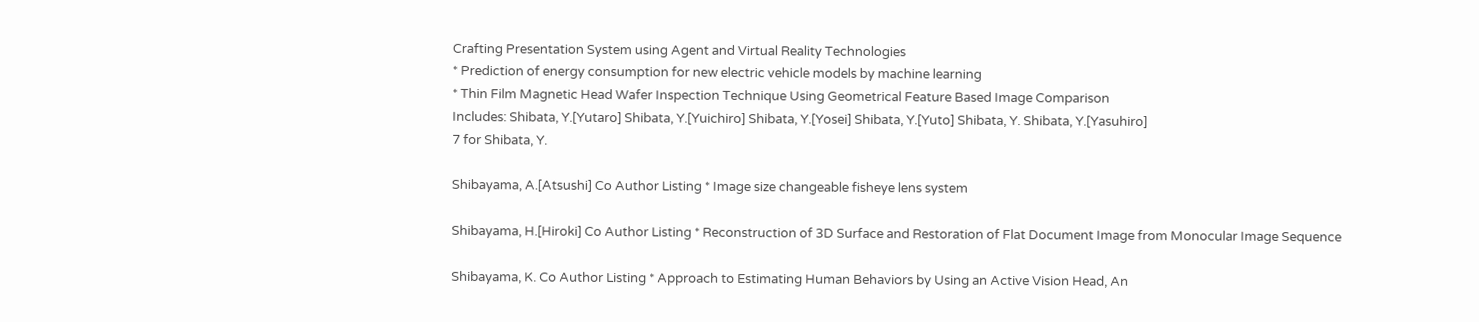Crafting Presentation System using Agent and Virtual Reality Technologies
* Prediction of energy consumption for new electric vehicle models by machine learning
* Thin Film Magnetic Head Wafer Inspection Technique Using Geometrical Feature Based Image Comparison
Includes: Shibata, Y.[Yutaro] Shibata, Y.[Yuichiro] Shibata, Y.[Yosei] Shibata, Y.[Yuto] Shibata, Y. Shibata, Y.[Yasuhiro]
7 for Shibata, Y.

Shibayama, A.[Atsushi] Co Author Listing * Image size changeable fisheye lens system

Shibayama, H.[Hiroki] Co Author Listing * Reconstruction of 3D Surface and Restoration of Flat Document Image from Monocular Image Sequence

Shibayama, K. Co Author Listing * Approach to Estimating Human Behaviors by Using an Active Vision Head, An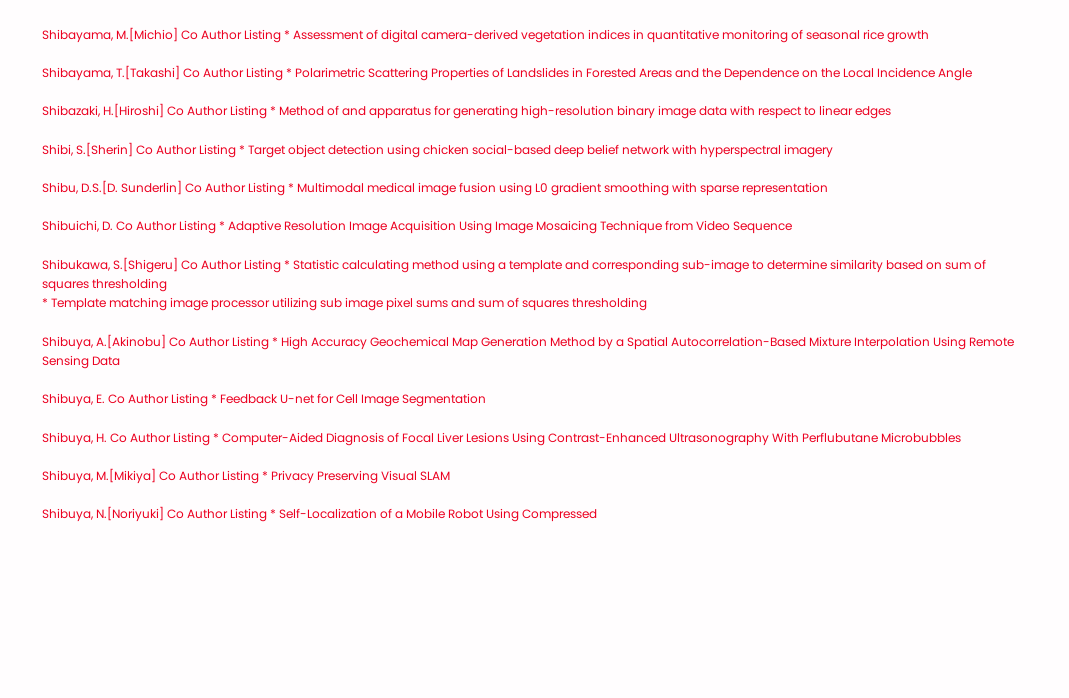Shibayama, M.[Michio] Co Author Listing * Assessment of digital camera-derived vegetation indices in quantitative monitoring of seasonal rice growth

Shibayama, T.[Takashi] Co Author Listing * Polarimetric Scattering Properties of Landslides in Forested Areas and the Dependence on the Local Incidence Angle

Shibazaki, H.[Hiroshi] Co Author Listing * Method of and apparatus for generating high-resolution binary image data with respect to linear edges

Shibi, S.[Sherin] Co Author Listing * Target object detection using chicken social-based deep belief network with hyperspectral imagery

Shibu, D.S.[D. Sunderlin] Co Author Listing * Multimodal medical image fusion using L0 gradient smoothing with sparse representation

Shibuichi, D. Co Author Listing * Adaptive Resolution Image Acquisition Using Image Mosaicing Technique from Video Sequence

Shibukawa, S.[Shigeru] Co Author Listing * Statistic calculating method using a template and corresponding sub-image to determine similarity based on sum of squares thresholding
* Template matching image processor utilizing sub image pixel sums and sum of squares thresholding

Shibuya, A.[Akinobu] Co Author Listing * High Accuracy Geochemical Map Generation Method by a Spatial Autocorrelation-Based Mixture Interpolation Using Remote Sensing Data

Shibuya, E. Co Author Listing * Feedback U-net for Cell Image Segmentation

Shibuya, H. Co Author Listing * Computer-Aided Diagnosis of Focal Liver Lesions Using Contrast-Enhanced Ultrasonography With Perflubutane Microbubbles

Shibuya, M.[Mikiya] Co Author Listing * Privacy Preserving Visual SLAM

Shibuya, N.[Noriyuki] Co Author Listing * Self-Localization of a Mobile Robot Using Compressed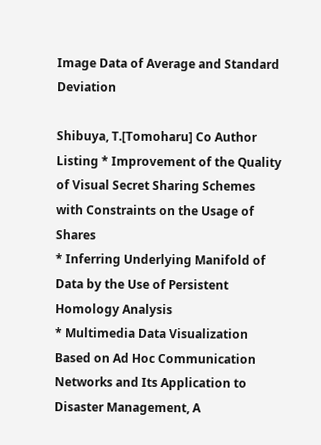Image Data of Average and Standard Deviation

Shibuya, T.[Tomoharu] Co Author Listing * Improvement of the Quality of Visual Secret Sharing Schemes with Constraints on the Usage of Shares
* Inferring Underlying Manifold of Data by the Use of Persistent Homology Analysis
* Multimedia Data Visualization Based on Ad Hoc Communication Networks and Its Application to Disaster Management, A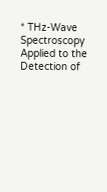* THz-Wave Spectroscopy Applied to the Detection of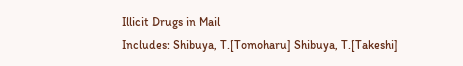Illicit Drugs in Mail
Includes: Shibuya, T.[Tomoharu] Shibuya, T.[Takeshi]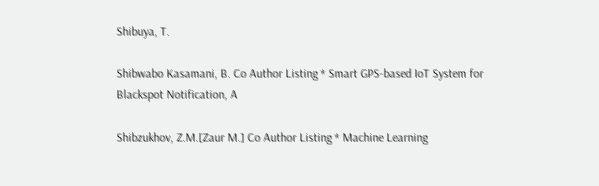Shibuya, T.

Shibwabo Kasamani, B. Co Author Listing * Smart GPS-based IoT System for Blackspot Notification, A

Shibzukhov, Z.M.[Zaur M.] Co Author Listing * Machine Learning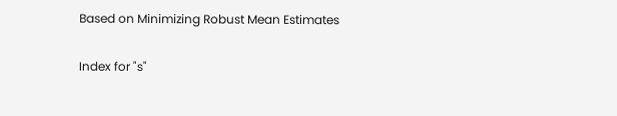Based on Minimizing Robust Mean Estimates

Index for "s"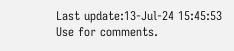Last update:13-Jul-24 15:45:53
Use for comments.